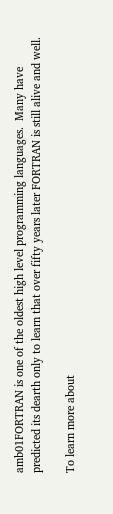amb01FORTRAN is one of the oldest high level programming languages.  Many have predicted its dearth only to learn that over fifty years later FORTRAN is still alive and well.

To learn more about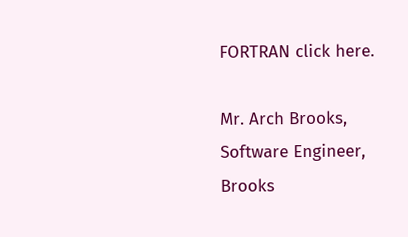FORTRAN click here.

Mr. Arch Brooks, Software Engineer, Brooks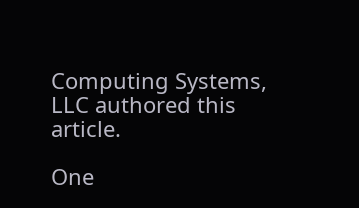Computing Systems, LLC authored this article.

One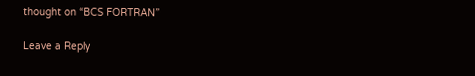thought on “BCS FORTRAN”

Leave a Reply